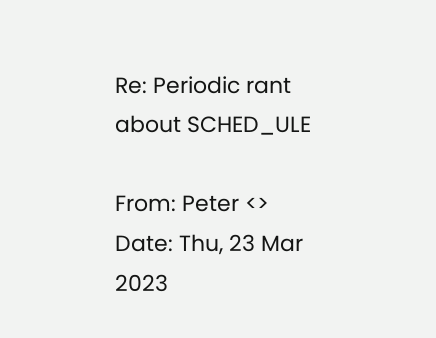Re: Periodic rant about SCHED_ULE

From: Peter <>
Date: Thu, 23 Mar 2023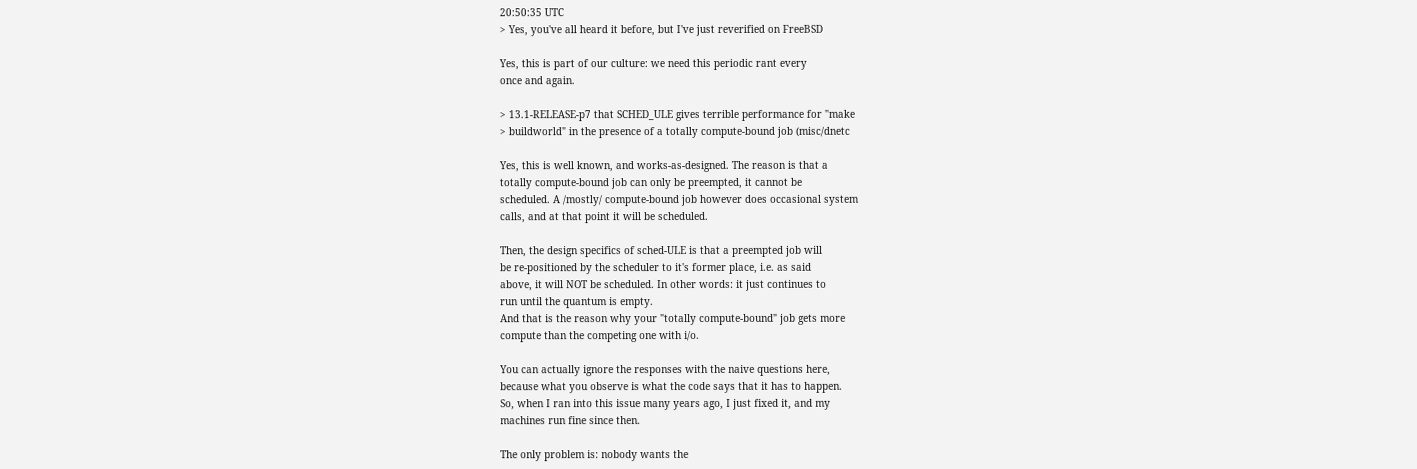20:50:35 UTC
> Yes, you've all heard it before, but I've just reverified on FreeBSD

Yes, this is part of our culture: we need this periodic rant every
once and again.

> 13.1-RELEASE-p7 that SCHED_ULE gives terrible performance for "make
> buildworld" in the presence of a totally compute-bound job (misc/dnetc

Yes, this is well known, and works-as-designed. The reason is that a
totally compute-bound job can only be preempted, it cannot be
scheduled. A /mostly/ compute-bound job however does occasional system
calls, and at that point it will be scheduled.

Then, the design specifics of sched-ULE is that a preempted job will
be re-positioned by the scheduler to it's former place, i.e. as said
above, it will NOT be scheduled. In other words: it just continues to
run until the quantum is empty.
And that is the reason why your "totally compute-bound" job gets more
compute than the competing one with i/o.

You can actually ignore the responses with the naive questions here,
because what you observe is what the code says that it has to happen.
So, when I ran into this issue many years ago, I just fixed it, and my
machines run fine since then.

The only problem is: nobody wants the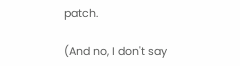patch.

(And no, I don't say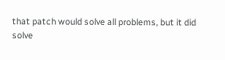that patch would solve all problems, but it did
solve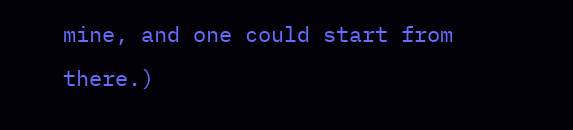mine, and one could start from there.)